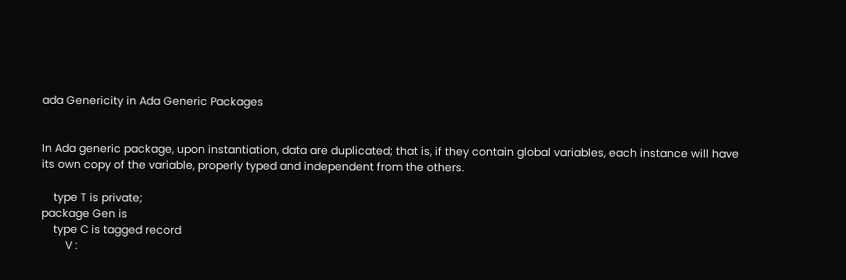ada Genericity in Ada Generic Packages


In Ada generic package, upon instantiation, data are duplicated; that is, if they contain global variables, each instance will have its own copy of the variable, properly typed and independent from the others.

    type T is private;
package Gen is
    type C is tagged record
        V :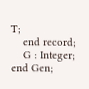T;
    end record;
    G : Integer;
end Gen;